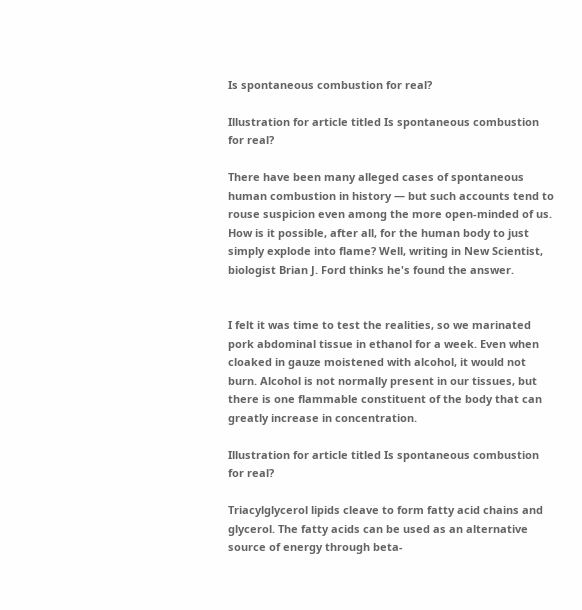Is spontaneous combustion for real?

Illustration for article titled Is spontaneous combustion for real?

There have been many alleged cases of spontaneous human combustion in history — but such accounts tend to rouse suspicion even among the more open-minded of us. How is it possible, after all, for the human body to just simply explode into flame? Well, writing in New Scientist, biologist Brian J. Ford thinks he's found the answer.


I felt it was time to test the realities, so we marinated pork abdominal tissue in ethanol for a week. Even when cloaked in gauze moistened with alcohol, it would not burn. Alcohol is not normally present in our tissues, but there is one flammable constituent of the body that can greatly increase in concentration.

Illustration for article titled Is spontaneous combustion for real?

Triacylglycerol lipids cleave to form fatty acid chains and glycerol. The fatty acids can be used as an alternative source of energy through beta-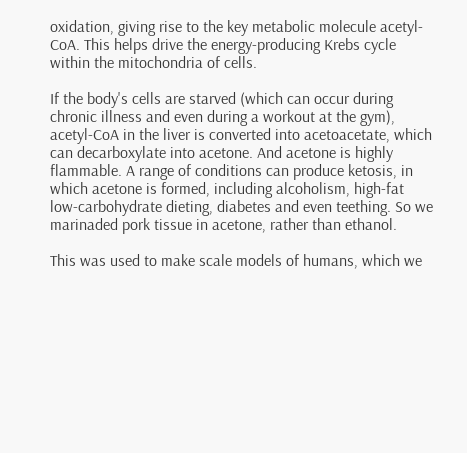oxidation, giving rise to the key metabolic molecule acetyl-CoA. This helps drive the energy-producing Krebs cycle within the mitochondria of cells.

If the body's cells are starved (which can occur during chronic illness and even during a workout at the gym), acetyl-CoA in the liver is converted into acetoacetate, which can decarboxylate into acetone. And acetone is highly flammable. A range of conditions can produce ketosis, in which acetone is formed, including alcoholism, high-fat low-carbohydrate dieting, diabetes and even teething. So we marinaded pork tissue in acetone, rather than ethanol.

This was used to make scale models of humans, which we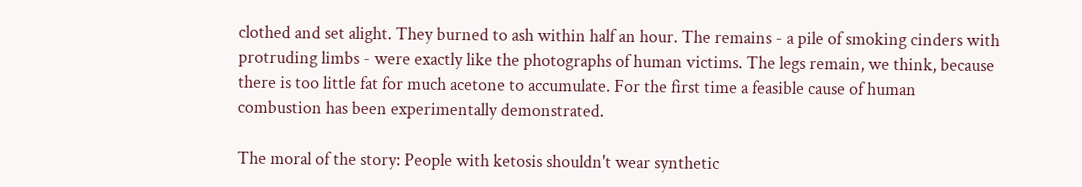clothed and set alight. They burned to ash within half an hour. The remains - a pile of smoking cinders with protruding limbs - were exactly like the photographs of human victims. The legs remain, we think, because there is too little fat for much acetone to accumulate. For the first time a feasible cause of human combustion has been experimentally demonstrated.

The moral of the story: People with ketosis shouldn't wear synthetic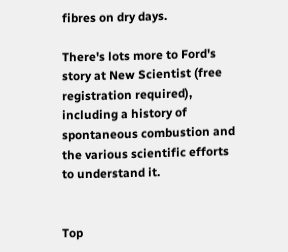fibres on dry days.

There's lots more to Ford's story at New Scientist (free registration required), including a history of spontaneous combustion and the various scientific efforts to understand it.


Top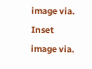image via. Inset image via.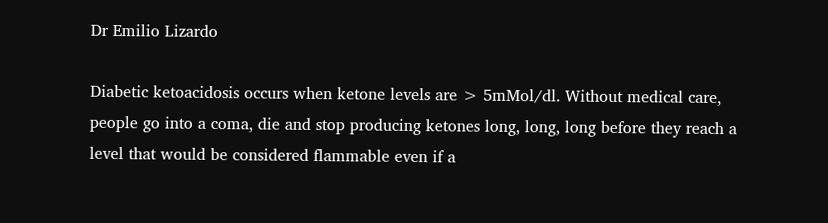Dr Emilio Lizardo

Diabetic ketoacidosis occurs when ketone levels are > 5mMol/dl. Without medical care, people go into a coma, die and stop producing ketones long, long, long before they reach a level that would be considered flammable even if a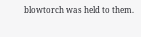blowtorch was held to them.